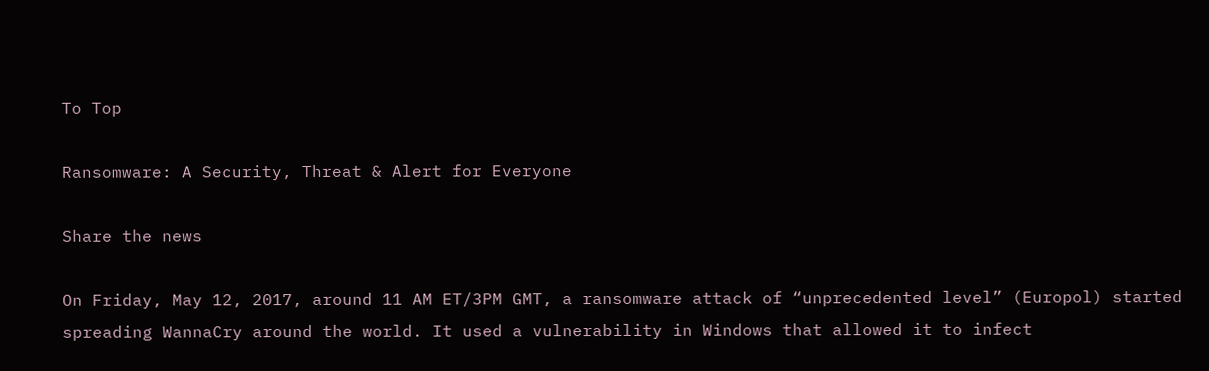To Top

Ransomware: A Security, Threat & Alert for Everyone

Share the news

On Friday, May 12, 2017, around 11 AM ET/3PM GMT, a ransomware attack of “unprecedented level” (Europol) started spreading WannaCry around the world. It used a vulnerability in Windows that allowed it to infect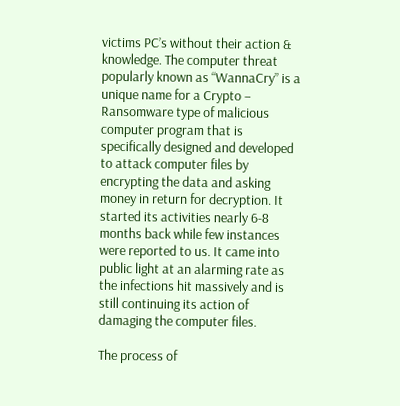victims PC’s without their action & knowledge. The computer threat popularly known as “WannaCry” is a unique name for a Crypto – Ransomware type of malicious computer program that is specifically designed and developed to attack computer files by encrypting the data and asking money in return for decryption. It started its activities nearly 6-8 months back while few instances were reported to us. It came into public light at an alarming rate as the infections hit massively and is still continuing its action of damaging the computer files.

The process of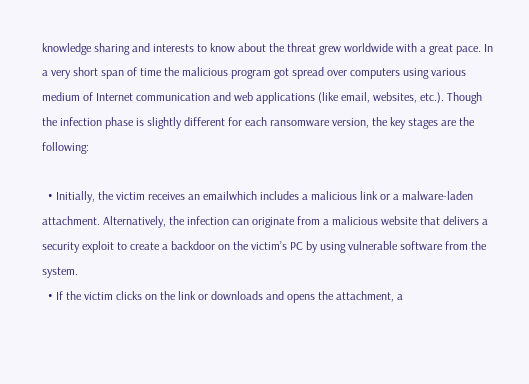knowledge sharing and interests to know about the threat grew worldwide with a great pace. In a very short span of time the malicious program got spread over computers using various medium of Internet communication and web applications (like email, websites, etc.). Though the infection phase is slightly different for each ransomware version, the key stages are the following:

  • Initially, the victim receives an emailwhich includes a malicious link or a malware-laden attachment. Alternatively, the infection can originate from a malicious website that delivers a security exploit to create a backdoor on the victim’s PC by using vulnerable software from the system.
  • If the victim clicks on the link or downloads and opens the attachment, a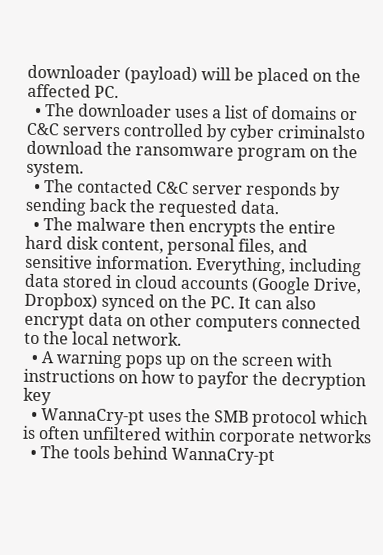downloader (payload) will be placed on the affected PC.
  • The downloader uses a list of domains or C&C servers controlled by cyber criminalsto download the ransomware program on the system.
  • The contacted C&C server responds by sending back the requested data.
  • The malware then encrypts the entire hard disk content, personal files, and sensitive information. Everything, including data stored in cloud accounts (Google Drive, Dropbox) synced on the PC. It can also encrypt data on other computers connected to the local network.
  • A warning pops up on the screen with instructions on how to payfor the decryption key
  • WannaCry-pt uses the SMB protocol which is often unfiltered within corporate networks
  • The tools behind WannaCry-pt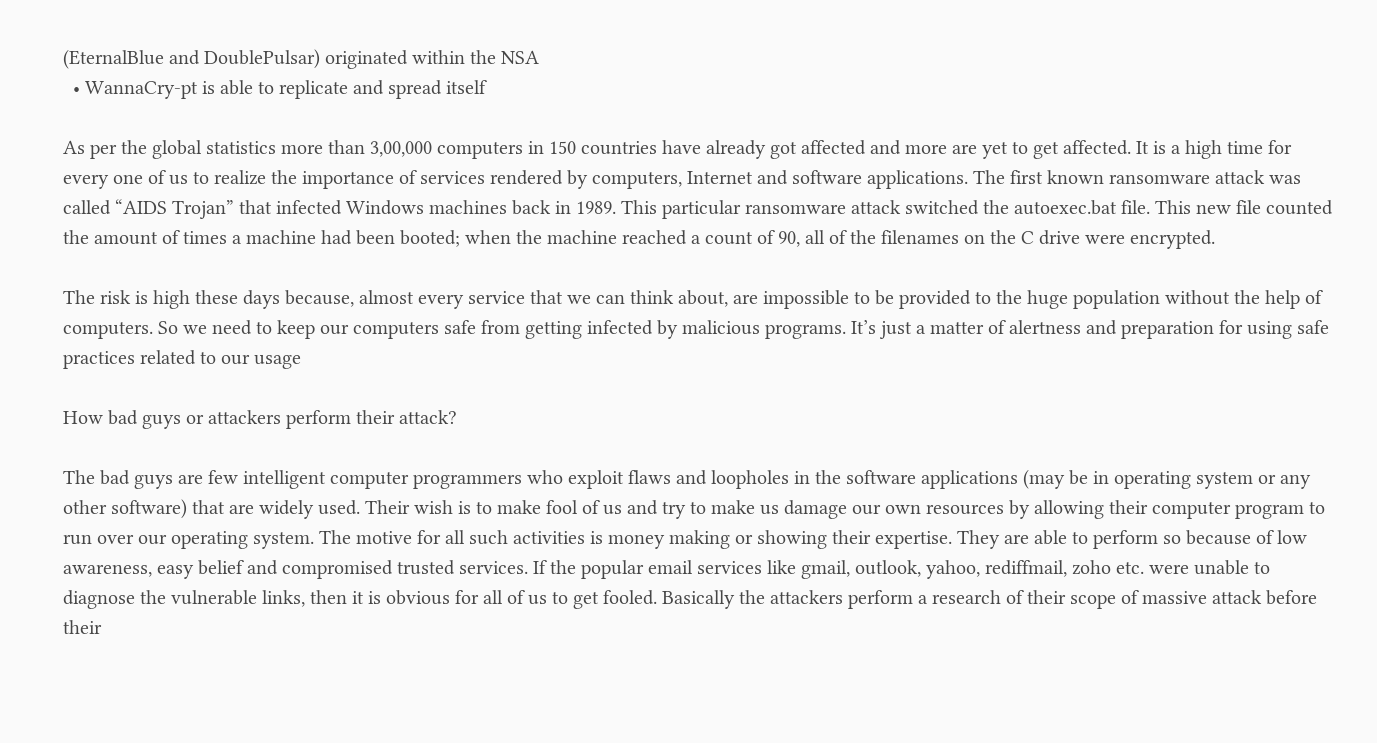(EternalBlue and DoublePulsar) originated within the NSA
  • WannaCry-pt is able to replicate and spread itself

As per the global statistics more than 3,00,000 computers in 150 countries have already got affected and more are yet to get affected. It is a high time for every one of us to realize the importance of services rendered by computers, Internet and software applications. The first known ransomware attack was called “AIDS Trojan” that infected Windows machines back in 1989. This particular ransomware attack switched the autoexec.bat file. This new file counted the amount of times a machine had been booted; when the machine reached a count of 90, all of the filenames on the C drive were encrypted.

The risk is high these days because, almost every service that we can think about, are impossible to be provided to the huge population without the help of computers. So we need to keep our computers safe from getting infected by malicious programs. It’s just a matter of alertness and preparation for using safe practices related to our usage

How bad guys or attackers perform their attack?

The bad guys are few intelligent computer programmers who exploit flaws and loopholes in the software applications (may be in operating system or any other software) that are widely used. Their wish is to make fool of us and try to make us damage our own resources by allowing their computer program to run over our operating system. The motive for all such activities is money making or showing their expertise. They are able to perform so because of low awareness, easy belief and compromised trusted services. If the popular email services like gmail, outlook, yahoo, rediffmail, zoho etc. were unable to diagnose the vulnerable links, then it is obvious for all of us to get fooled. Basically the attackers perform a research of their scope of massive attack before their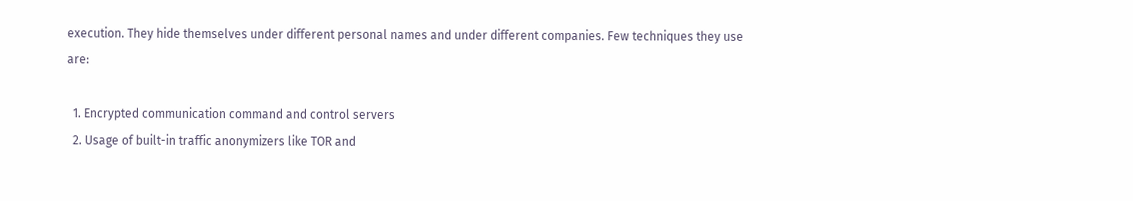execution. They hide themselves under different personal names and under different companies. Few techniques they use are:

  1. Encrypted communication command and control servers
  2. Usage of built-in traffic anonymizers like TOR and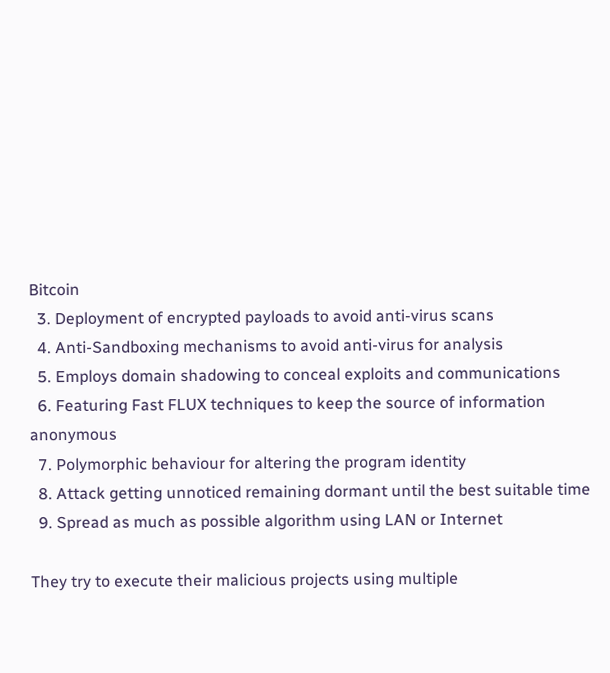Bitcoin
  3. Deployment of encrypted payloads to avoid anti-virus scans
  4. Anti-Sandboxing mechanisms to avoid anti-virus for analysis
  5. Employs domain shadowing to conceal exploits and communications
  6. Featuring Fast FLUX techniques to keep the source of information anonymous
  7. Polymorphic behaviour for altering the program identity
  8. Attack getting unnoticed remaining dormant until the best suitable time
  9. Spread as much as possible algorithm using LAN or Internet

They try to execute their malicious projects using multiple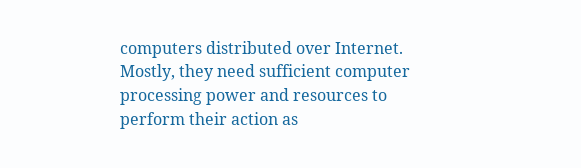computers distributed over Internet. Mostly, they need sufficient computer processing power and resources to perform their action as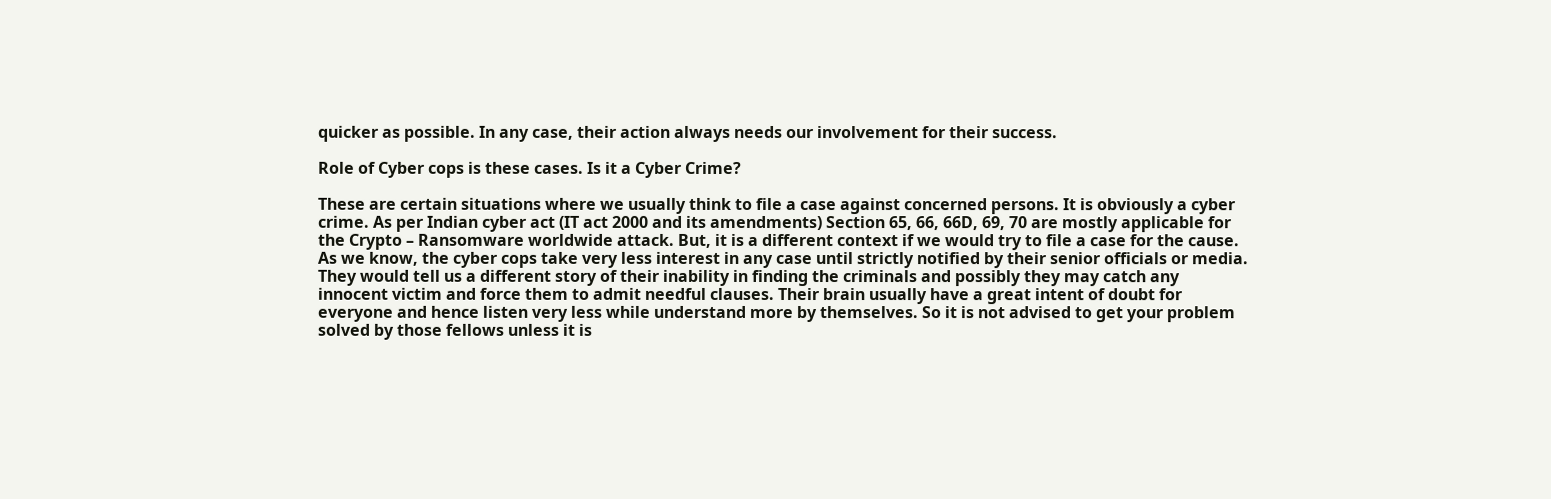quicker as possible. In any case, their action always needs our involvement for their success.

Role of Cyber cops is these cases. Is it a Cyber Crime?

These are certain situations where we usually think to file a case against concerned persons. It is obviously a cyber crime. As per Indian cyber act (IT act 2000 and its amendments) Section 65, 66, 66D, 69, 70 are mostly applicable for the Crypto – Ransomware worldwide attack. But, it is a different context if we would try to file a case for the cause. As we know, the cyber cops take very less interest in any case until strictly notified by their senior officials or media. They would tell us a different story of their inability in finding the criminals and possibly they may catch any innocent victim and force them to admit needful clauses. Their brain usually have a great intent of doubt for everyone and hence listen very less while understand more by themselves. So it is not advised to get your problem solved by those fellows unless it is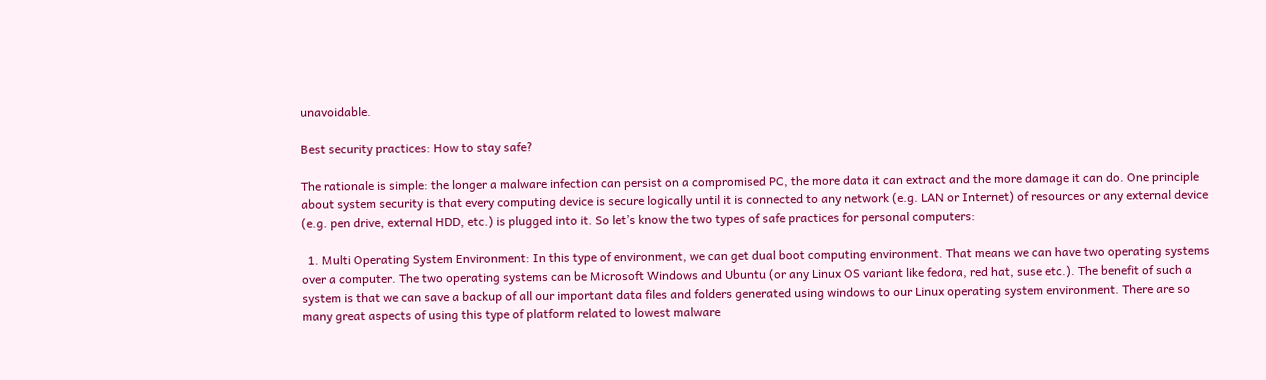unavoidable.

Best security practices: How to stay safe?

The rationale is simple: the longer a malware infection can persist on a compromised PC, the more data it can extract and the more damage it can do. One principle about system security is that every computing device is secure logically until it is connected to any network (e.g. LAN or Internet) of resources or any external device (e.g. pen drive, external HDD, etc.) is plugged into it. So let’s know the two types of safe practices for personal computers:

  1. Multi Operating System Environment: In this type of environment, we can get dual boot computing environment. That means we can have two operating systems over a computer. The two operating systems can be Microsoft Windows and Ubuntu (or any Linux OS variant like fedora, red hat, suse etc.). The benefit of such a system is that we can save a backup of all our important data files and folders generated using windows to our Linux operating system environment. There are so many great aspects of using this type of platform related to lowest malware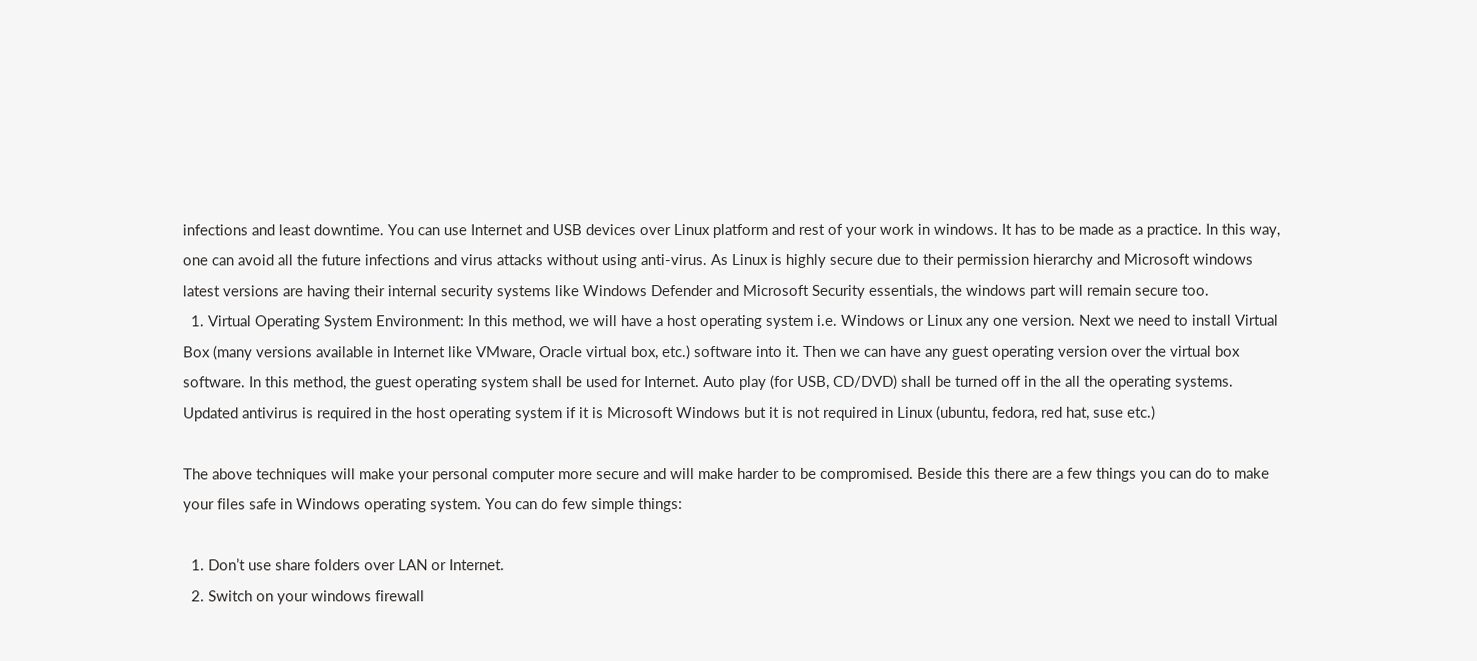infections and least downtime. You can use Internet and USB devices over Linux platform and rest of your work in windows. It has to be made as a practice. In this way, one can avoid all the future infections and virus attacks without using anti-virus. As Linux is highly secure due to their permission hierarchy and Microsoft windows latest versions are having their internal security systems like Windows Defender and Microsoft Security essentials, the windows part will remain secure too.
  1. Virtual Operating System Environment: In this method, we will have a host operating system i.e. Windows or Linux any one version. Next we need to install Virtual Box (many versions available in Internet like VMware, Oracle virtual box, etc.) software into it. Then we can have any guest operating version over the virtual box software. In this method, the guest operating system shall be used for Internet. Auto play (for USB, CD/DVD) shall be turned off in the all the operating systems. Updated antivirus is required in the host operating system if it is Microsoft Windows but it is not required in Linux (ubuntu, fedora, red hat, suse etc.)

The above techniques will make your personal computer more secure and will make harder to be compromised. Beside this there are a few things you can do to make your files safe in Windows operating system. You can do few simple things:

  1. Don’t use share folders over LAN or Internet.
  2. Switch on your windows firewall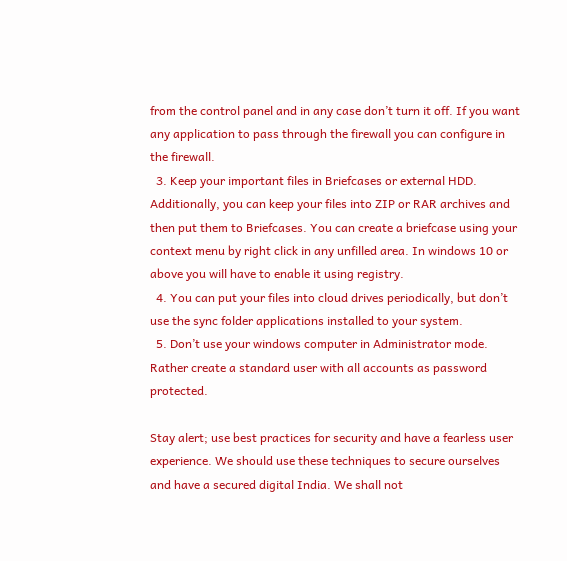from the control panel and in any case don’t turn it off. If you want any application to pass through the firewall you can configure in the firewall.
  3. Keep your important files in Briefcases or external HDD. Additionally, you can keep your files into ZIP or RAR archives and then put them to Briefcases. You can create a briefcase using your context menu by right click in any unfilled area. In windows 10 or above you will have to enable it using registry.
  4. You can put your files into cloud drives periodically, but don’t use the sync folder applications installed to your system.
  5. Don’t use your windows computer in Administrator mode. Rather create a standard user with all accounts as password protected.

Stay alert; use best practices for security and have a fearless user experience. We should use these techniques to secure ourselves and have a secured digital India. We shall not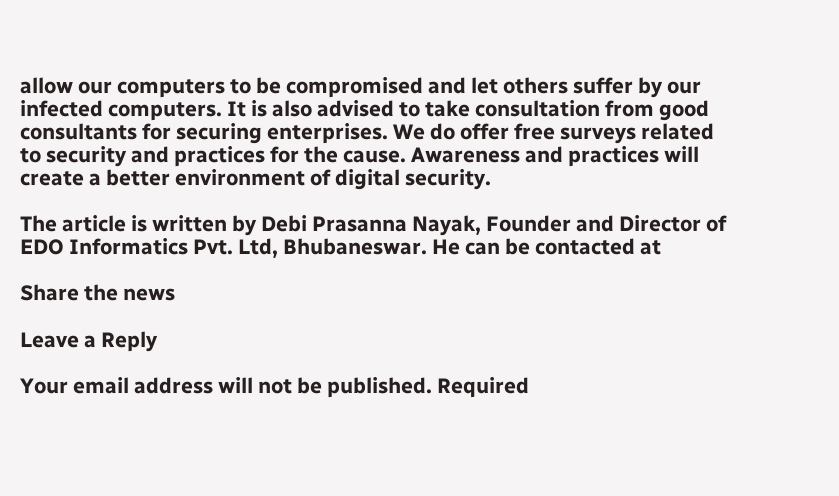allow our computers to be compromised and let others suffer by our infected computers. It is also advised to take consultation from good consultants for securing enterprises. We do offer free surveys related to security and practices for the cause. Awareness and practices will create a better environment of digital security.

The article is written by Debi Prasanna Nayak, Founder and Director of EDO Informatics Pvt. Ltd, Bhubaneswar. He can be contacted at

Share the news

Leave a Reply

Your email address will not be published. Required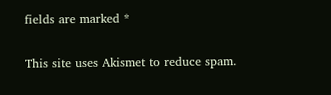fields are marked *

This site uses Akismet to reduce spam.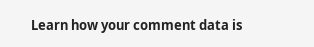Learn how your comment data is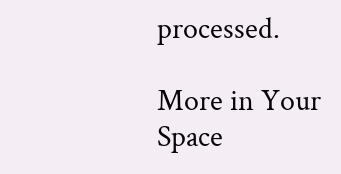processed.

More in Your Space